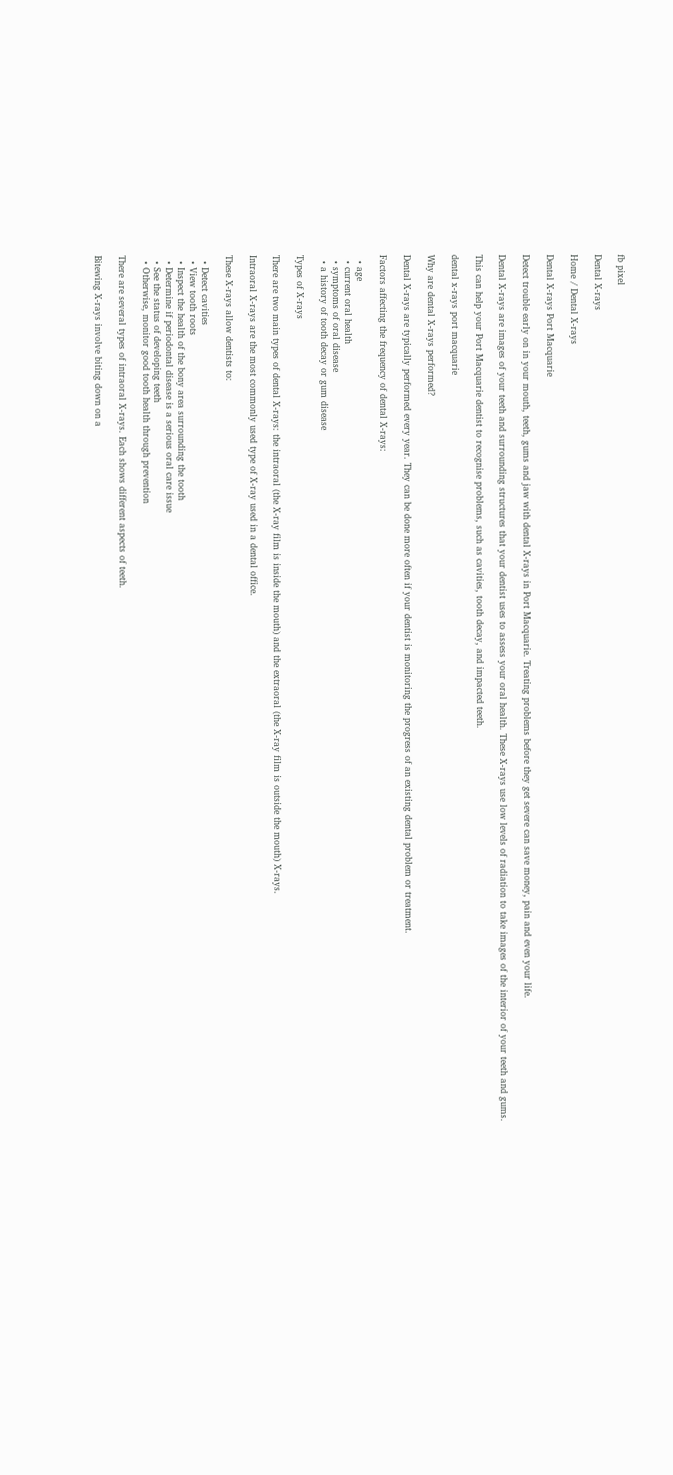fb pixel

Dental X-rays

Home / Dental X-rays

Dental X-rays Port Macquarie

Detect trouble early on in your mouth, teeth, gums and jaw with dental X-rays in Port Macquarie. Treating problems before they get severe can save money, pain and even your life.

Dental X-rays are images of your teeth and surrounding structures that your dentist uses to assess your oral health. These X-rays use low levels of radiation to take images of the interior of your teeth and gums.

This can help your Port Macquarie dentist to recognise problems, such as cavities, tooth decay, and impacted teeth.

dental x-rays port macquarie

Why are dental X-rays performed?

Dental X-rays are typically performed every year. They can be done more often if your dentist is monitoring the progress of an existing dental problem or treatment.

Factors affecting the frequency of dental X-rays:

  • age
  • current oral health
  • symptoms of oral disease
  • a history of tooth decay or gum disease

Types of X-rays

There are two main types of dental X-rays: the intraoral (the X-ray film is inside the mouth) and the extraoral (the X-ray film is outside the mouth) X-rays.

Intraoral X-rays are the most commonly used type of X-ray used in a dental office.

These X-rays allow dentists to:

  • Detect cavities
  • View tooth roots
  • Inspect the health of the bony area surrounding the tooth
  • Determine if periodontal disease is a serious oral care issue
  • See the status of developing teeth
  • Otherwise, monitor good tooth health through prevention

There are several types of intraoral X-rays. Each shows different aspects of teeth.

Bitewing X-rays involve biting down on a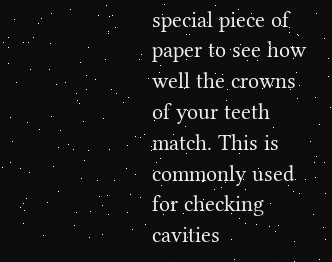special piece of paper to see how well the crowns of your teeth match. This is commonly used for checking cavities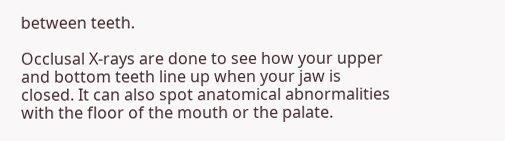between teeth.

Occlusal X-rays are done to see how your upper and bottom teeth line up when your jaw is closed. It can also spot anatomical abnormalities with the floor of the mouth or the palate.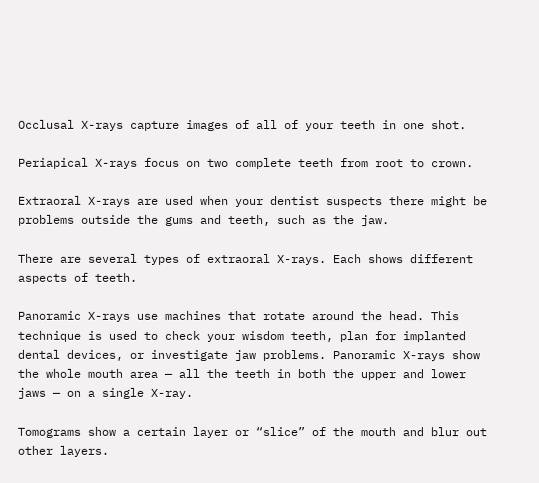Occlusal X-rays capture images of all of your teeth in one shot.

Periapical X-rays focus on two complete teeth from root to crown.

Extraoral X-rays are used when your dentist suspects there might be problems outside the gums and teeth, such as the jaw.

There are several types of extraoral X-rays. Each shows different aspects of teeth.

Panoramic X-rays use machines that rotate around the head. This technique is used to check your wisdom teeth, plan for implanted dental devices, or investigate jaw problems. Panoramic X-rays show the whole mouth area — all the teeth in both the upper and lower jaws — on a single X-ray.

Tomograms show a certain layer or “slice” of the mouth and blur out other layers.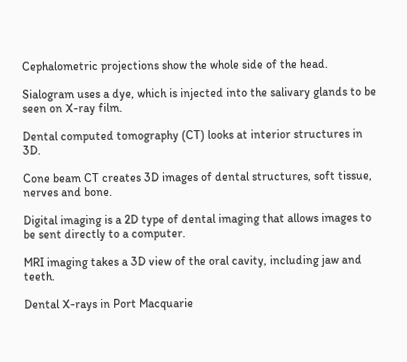Cephalometric projections show the whole side of the head.

Sialogram uses a dye, which is injected into the salivary glands to be seen on X-ray film.

Dental computed tomography (CT) looks at interior structures in 3D.

Cone beam CT creates 3D images of dental structures, soft tissue, nerves and bone.

Digital imaging is a 2D type of dental imaging that allows images to be sent directly to a computer.

MRI imaging takes a 3D view of the oral cavity, including jaw and teeth.

Dental X-rays in Port Macquarie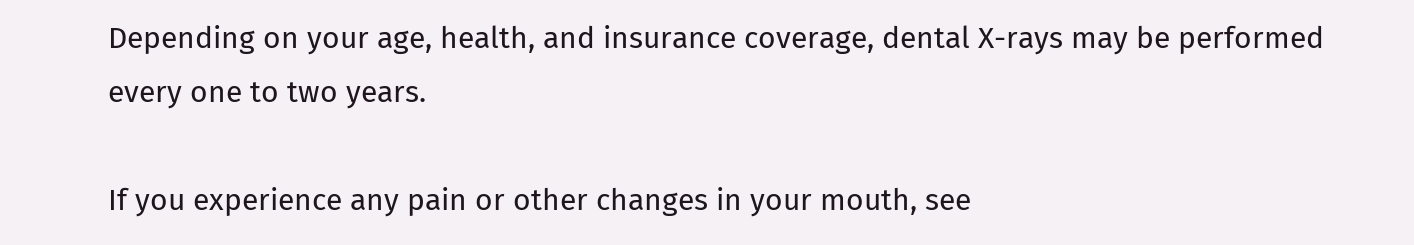Depending on your age, health, and insurance coverage, dental X-rays may be performed every one to two years.

If you experience any pain or other changes in your mouth, see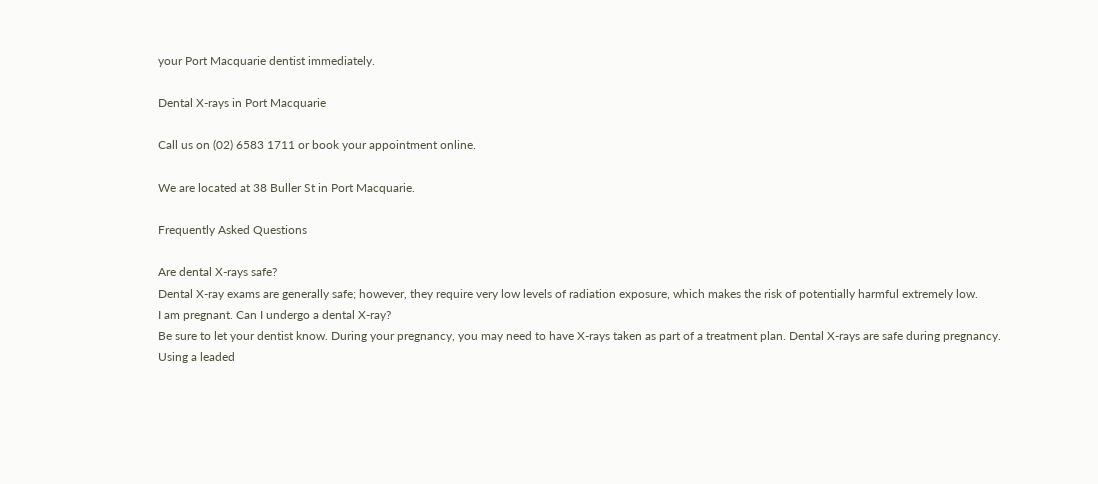your Port Macquarie dentist immediately.

Dental X-rays in Port Macquarie

Call us on (02) 6583 1711 or book your appointment online.

We are located at 38 Buller St in Port Macquarie.

Frequently Asked Questions

Are dental X-rays safe?
Dental X-ray exams are generally safe; however, they require very low levels of radiation exposure, which makes the risk of potentially harmful extremely low.
I am pregnant. Can I undergo a dental X-ray?
Be sure to let your dentist know. During your pregnancy, you may need to have X-rays taken as part of a treatment plan. Dental X-rays are safe during pregnancy. Using a leaded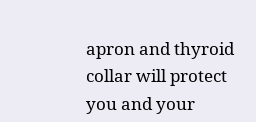apron and thyroid collar will protect you and your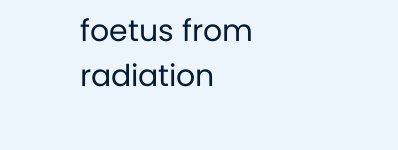foetus from radiation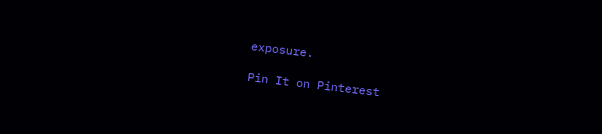exposure.

Pin It on Pinterest